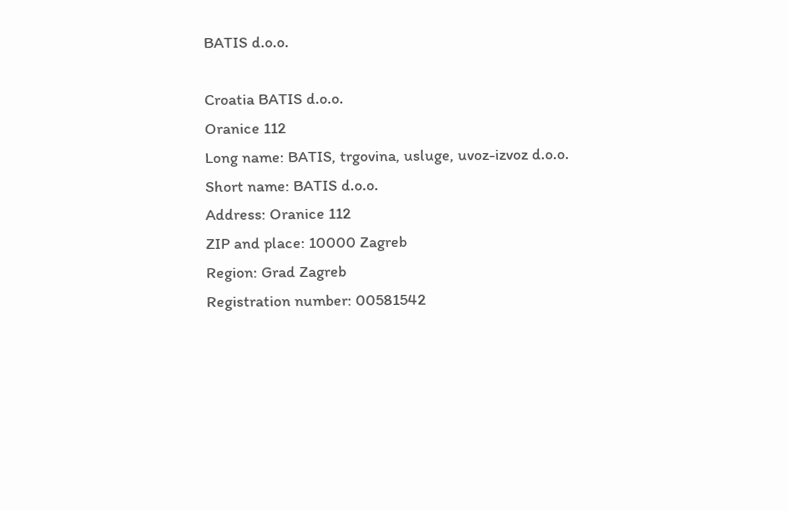BATIS d.o.o.

Croatia BATIS d.o.o.
Oranice 112
Long name: BATIS, trgovina, usluge, uvoz-izvoz d.o.o.
Short name: BATIS d.o.o.
Address: Oranice 112
ZIP and place: 10000 Zagreb
Region: Grad Zagreb
Registration number: 00581542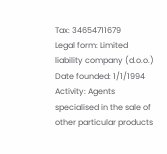Tax: 34654711679
Legal form: Limited liability company (d.o.o.)
Date founded: 1/1/1994
Activity: Agents specialised in the sale of other particular products